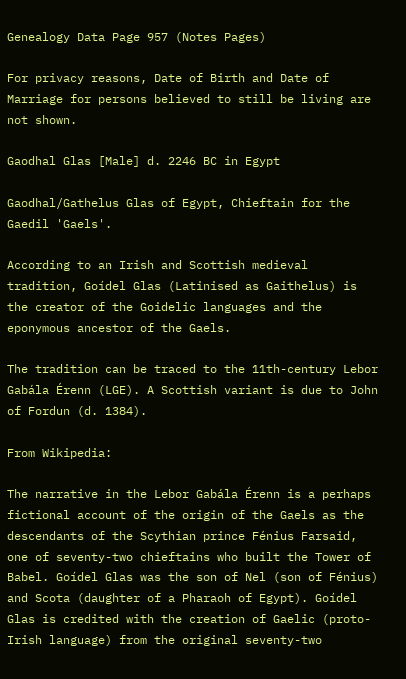Genealogy Data Page 957 (Notes Pages)

For privacy reasons, Date of Birth and Date of Marriage for persons believed to still be living are not shown.

Gaodhal Glas [Male] d. 2246 BC in Egypt

Gaodhal/Gathelus Glas of Egypt, Chieftain for the Gaedil 'Gaels'.

According to an Irish and Scottish medieval tradition, Goídel Glas (Latinised as Gaithelus) is the creator of the Goidelic languages and the eponymous ancestor of the Gaels.

The tradition can be traced to the 11th-century Lebor Gabála Érenn (LGE). A Scottish variant is due to John of Fordun (d. 1384).

From Wikipedia:

The narrative in the Lebor Gabála Érenn is a perhaps fictional account of the origin of the Gaels as the descendants of the Scythian prince Fénius Farsaid, one of seventy-two chieftains who built the Tower of Babel. Goídel Glas was the son of Nel (son of Fénius) and Scota (daughter of a Pharaoh of Egypt). Goídel Glas is credited with the creation of Gaelic (proto-Irish language) from the original seventy-two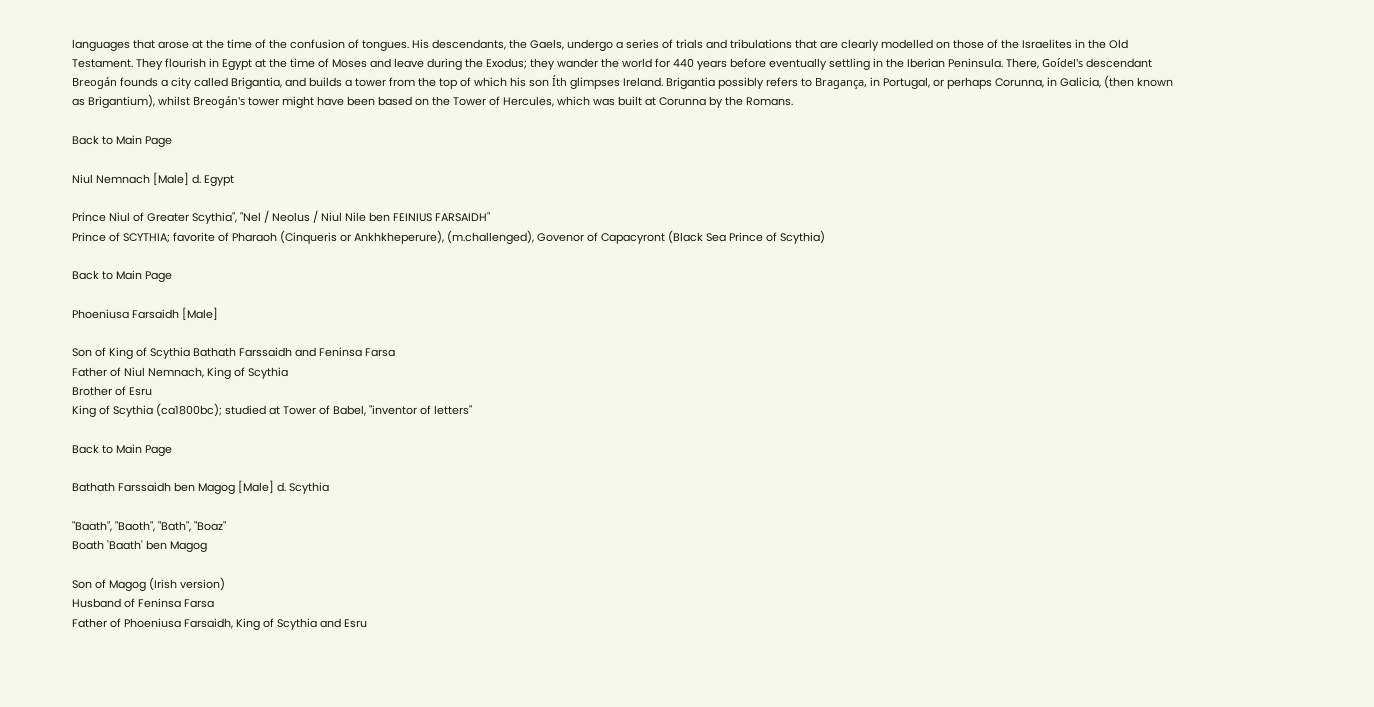languages that arose at the time of the confusion of tongues. His descendants, the Gaels, undergo a series of trials and tribulations that are clearly modelled on those of the Israelites in the Old Testament. They flourish in Egypt at the time of Moses and leave during the Exodus; they wander the world for 440 years before eventually settling in the Iberian Peninsula. There, Goídel's descendant Breogán founds a city called Brigantia, and builds a tower from the top of which his son Íth glimpses Ireland. Brigantia possibly refers to Bragança, in Portugal, or perhaps Corunna, in Galicia, (then known as Brigantium), whilst Breogán's tower might have been based on the Tower of Hercules, which was built at Corunna by the Romans.

Back to Main Page

Niul Nemnach [Male] d. Egypt

Prince Niul of Greater Scythia", "Nel / Neolus / Niul Nile ben FEINIUS FARSAIDH"
Prince of SCYTHIA; favorite of Pharaoh (Cinqueris or Ankhkheperure), (m.challenged), Govenor of Capacyront (Black Sea Prince of Scythia)

Back to Main Page

Phoeniusa Farsaidh [Male]

Son of King of Scythia Bathath Farssaidh and Feninsa Farsa
Father of Niul Nemnach, King of Scythia
Brother of Esru
King of Scythia (ca1800bc); studied at Tower of Babel, "inventor of letters"

Back to Main Page

Bathath Farssaidh ben Magog [Male] d. Scythia

"Baath", "Baoth", "Bath", "Boaz"
Boath 'Baath' ben Magog

Son of Magog (Irish version)
Husband of Feninsa Farsa
Father of Phoeniusa Farsaidh, King of Scythia and Esru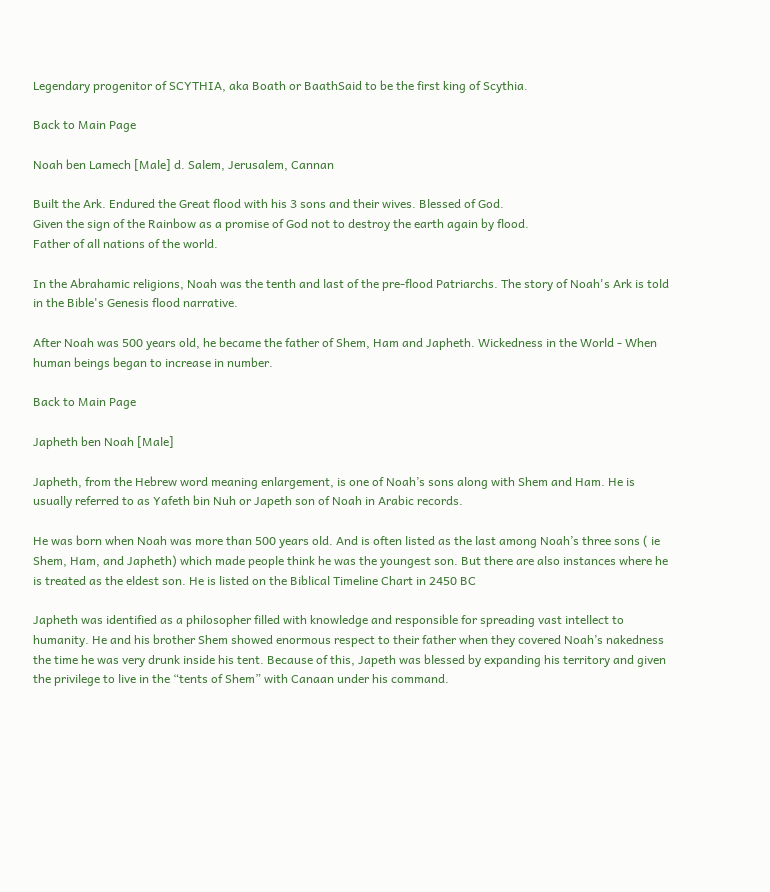Legendary progenitor of SCYTHIA, aka Boath or BaathSaid to be the first king of Scythia.

Back to Main Page

Noah ben Lamech [Male] d. Salem, Jerusalem, Cannan

Built the Ark. Endured the Great flood with his 3 sons and their wives. Blessed of God.
Given the sign of the Rainbow as a promise of God not to destroy the earth again by flood.
Father of all nations of the world.

In the Abrahamic religions, Noah was the tenth and last of the pre-flood Patriarchs. The story of Noah's Ark is told in the Bible's Genesis flood narrative.

After Noah was 500 years old, he became the father of Shem, Ham and Japheth. Wickedness in the World - When human beings began to increase in number.

Back to Main Page

Japheth ben Noah [Male]

Japheth, from the Hebrew word meaning enlargement, is one of Noah’s sons along with Shem and Ham. He is usually referred to as Yafeth bin Nuh or Japeth son of Noah in Arabic records.

He was born when Noah was more than 500 years old. And is often listed as the last among Noah’s three sons ( ie Shem, Ham, and Japheth) which made people think he was the youngest son. But there are also instances where he is treated as the eldest son. He is listed on the Biblical Timeline Chart in 2450 BC

Japheth was identified as a philosopher filled with knowledge and responsible for spreading vast intellect to humanity. He and his brother Shem showed enormous respect to their father when they covered Noah’s nakedness the time he was very drunk inside his tent. Because of this, Japeth was blessed by expanding his territory and given the privilege to live in the “tents of Shem” with Canaan under his command.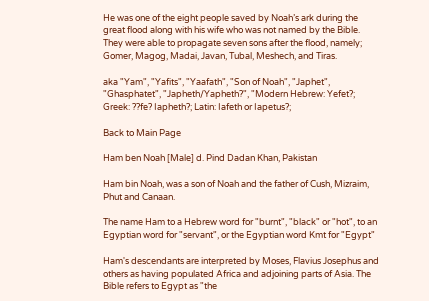He was one of the eight people saved by Noah’s ark during the great flood along with his wife who was not named by the Bible. They were able to propagate seven sons after the flood, namely; Gomer, Magog, Madai, Javan, Tubal, Meshech, and Tiras.

aka "Yam", "Yafits", "Yaafath", "Son of Noah", "Japhet", "Ghasphatet", "Japheth/Yapheth?", "Modern Hebrew: Yefet?; Greek: ??fe? Iapheth?; Latin: Iafeth or Iapetus?;

Back to Main Page

Ham ben Noah [Male] d. Pind Dadan Khan, Pakistan

Ham bin Noah, was a son of Noah and the father of Cush, Mizraim, Phut and Canaan.

The name Ham to a Hebrew word for "burnt", "black" or "hot", to an Egyptian word for "servant", or the Egyptian word Kmt for "Egypt"

Ham's descendants are interpreted by Moses, Flavius Josephus and others as having populated Africa and adjoining parts of Asia. The Bible refers to Egypt as "the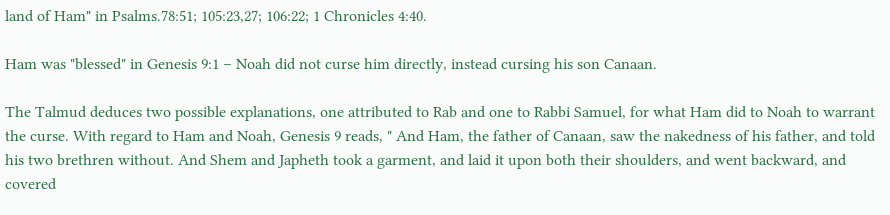land of Ham" in Psalms.78:51; 105:23,27; 106:22; 1 Chronicles 4:40.

Ham was "blessed" in Genesis 9:1 – Noah did not curse him directly, instead cursing his son Canaan.

The Talmud deduces two possible explanations, one attributed to Rab and one to Rabbi Samuel, for what Ham did to Noah to warrant the curse. With regard to Ham and Noah, Genesis 9 reads, " And Ham, the father of Canaan, saw the nakedness of his father, and told his two brethren without. And Shem and Japheth took a garment, and laid it upon both their shoulders, and went backward, and covered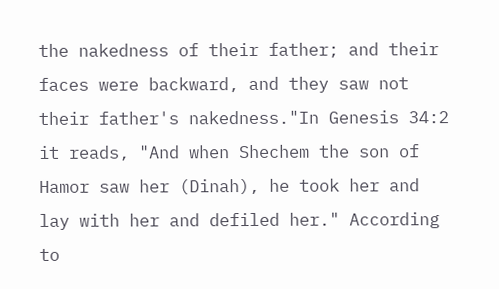the nakedness of their father; and their faces were backward, and they saw not their father's nakedness."In Genesis 34:2 it reads, "And when Shechem the son of Hamor saw her (Dinah), he took her and lay with her and defiled her." According to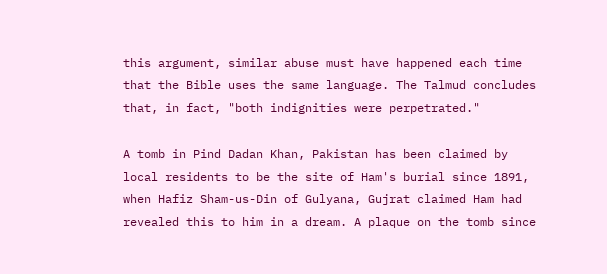this argument, similar abuse must have happened each time that the Bible uses the same language. The Talmud concludes that, in fact, "both indignities were perpetrated."

A tomb in Pind Dadan Khan, Pakistan has been claimed by local residents to be the site of Ham's burial since 1891, when Hafiz Sham-us-Din of Gulyana, Gujrat claimed Ham had revealed this to him in a dream. A plaque on the tomb since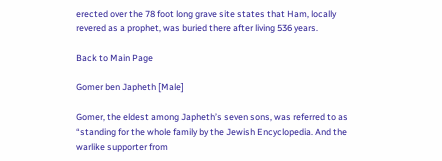erected over the 78 foot long grave site states that Ham, locally revered as a prophet, was buried there after living 536 years.

Back to Main Page

Gomer ben Japheth [Male]

Gomer, the eldest among Japheth’s seven sons, was referred to as “standing for the whole family by the Jewish Encyclopedia. And the warlike supporter from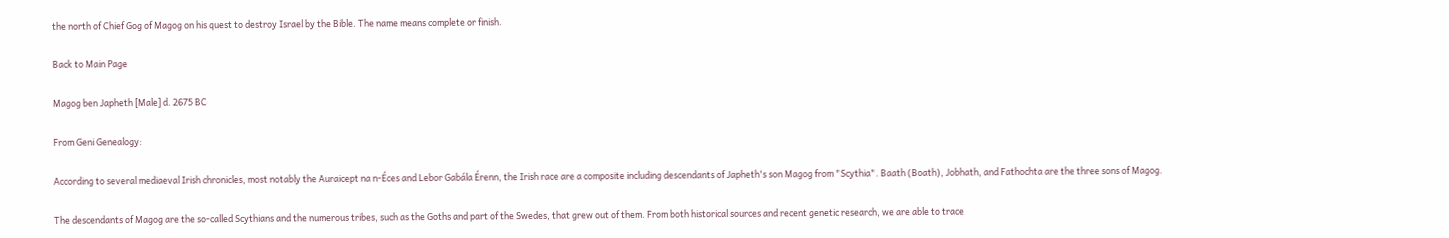the north of Chief Gog of Magog on his quest to destroy Israel by the Bible. The name means complete or finish.

Back to Main Page

Magog ben Japheth [Male] d. 2675 BC

From Geni Genealogy:

According to several mediaeval Irish chronicles, most notably the Auraicept na n-Éces and Lebor Gabála Érenn, the Irish race are a composite including descendants of Japheth's son Magog from "Scythia". Baath (Boath), Jobhath, and Fathochta are the three sons of Magog.

The descendants of Magog are the so-called Scythians and the numerous tribes, such as the Goths and part of the Swedes, that grew out of them. From both historical sources and recent genetic research, we are able to trace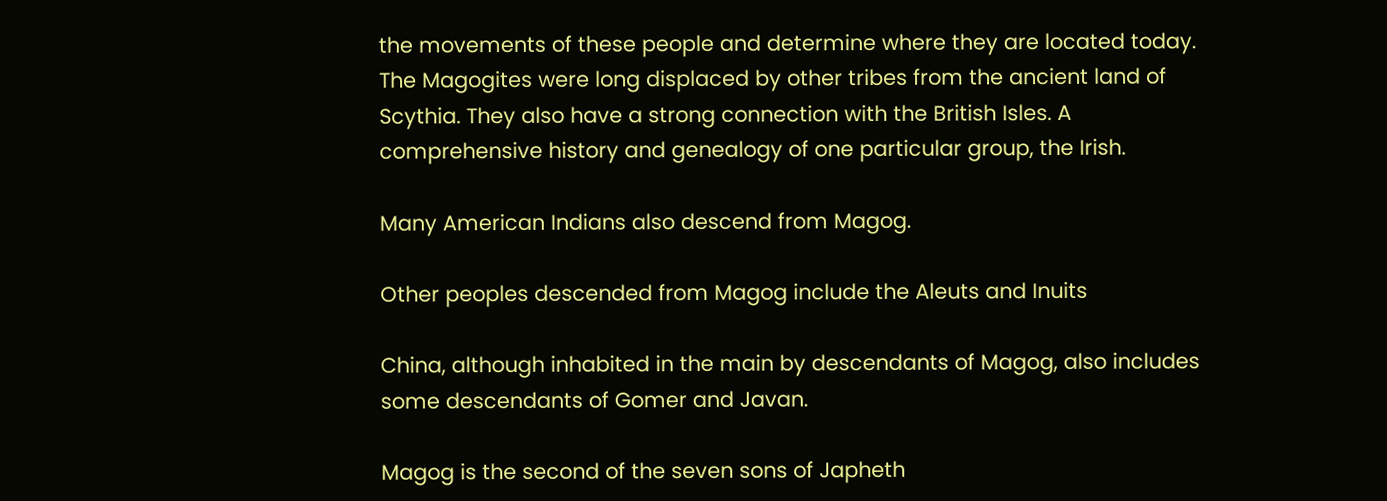the movements of these people and determine where they are located today. The Magogites were long displaced by other tribes from the ancient land of Scythia. They also have a strong connection with the British Isles. A comprehensive history and genealogy of one particular group, the Irish.

Many American Indians also descend from Magog.

Other peoples descended from Magog include the Aleuts and Inuits

China, although inhabited in the main by descendants of Magog, also includes some descendants of Gomer and Javan.

Magog is the second of the seven sons of Japheth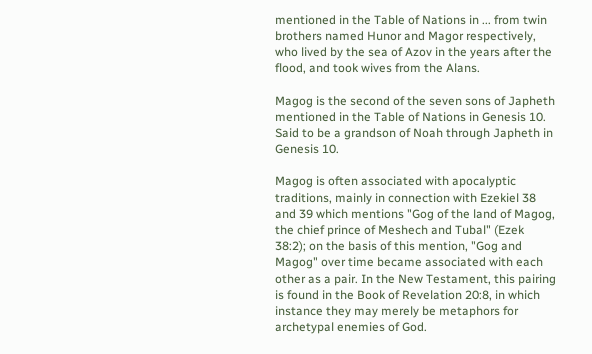mentioned in the Table of Nations in ... from twin brothers named Hunor and Magor respectively, who lived by the sea of Azov in the years after the flood, and took wives from the Alans.

Magog is the second of the seven sons of Japheth mentioned in the Table of Nations in Genesis 10.
Said to be a grandson of Noah through Japheth in Genesis 10.

Magog is often associated with apocalyptic traditions, mainly in connection with Ezekiel 38 and 39 which mentions "Gog of the land of Magog, the chief prince of Meshech and Tubal" (Ezek 38:2); on the basis of this mention, "Gog and Magog" over time became associated with each other as a pair. In the New Testament, this pairing is found in the Book of Revelation 20:8, in which instance they may merely be metaphors for archetypal enemies of God.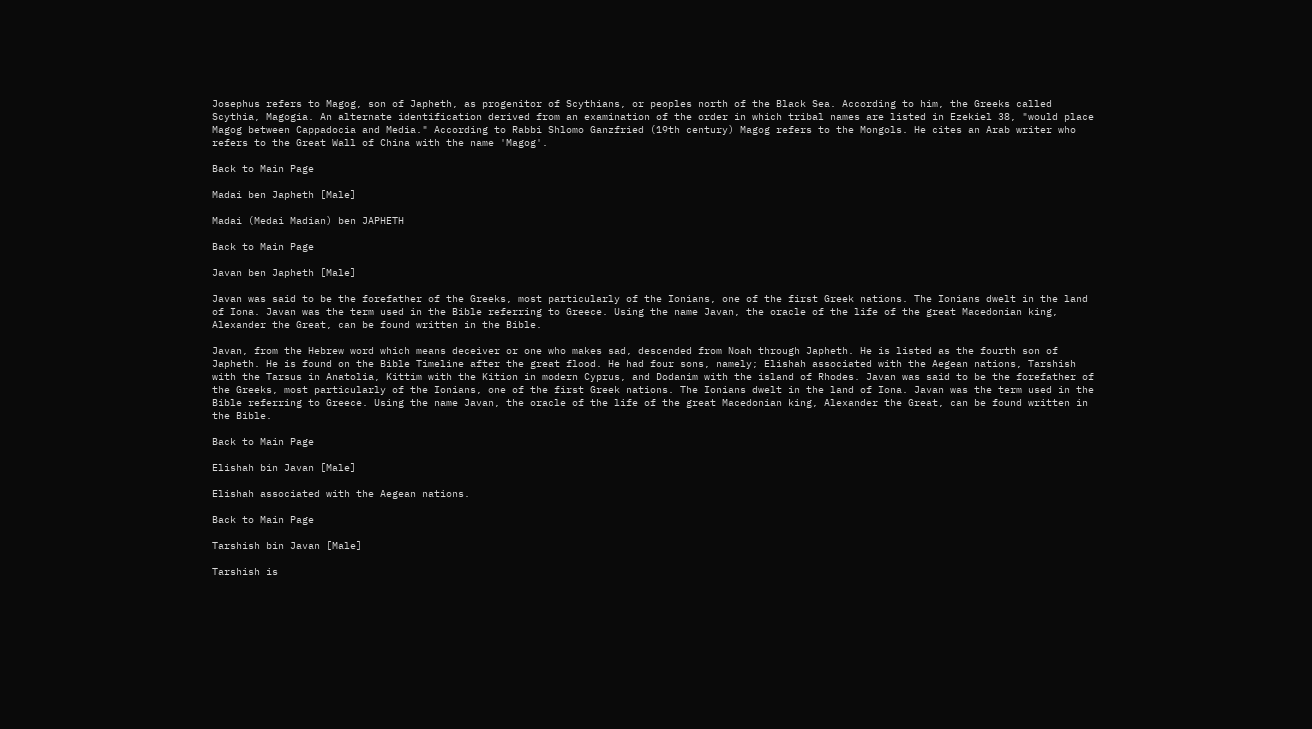Josephus refers to Magog, son of Japheth, as progenitor of Scythians, or peoples north of the Black Sea. According to him, the Greeks called Scythia, Magogia. An alternate identification derived from an examination of the order in which tribal names are listed in Ezekiel 38, "would place Magog between Cappadocia and Media." According to Rabbi Shlomo Ganzfried (19th century) Magog refers to the Mongols. He cites an Arab writer who refers to the Great Wall of China with the name 'Magog'.

Back to Main Page

Madai ben Japheth [Male]

Madai (Medai Madian) ben JAPHETH

Back to Main Page

Javan ben Japheth [Male]

Javan was said to be the forefather of the Greeks, most particularly of the Ionians, one of the first Greek nations. The Ionians dwelt in the land of Iona. Javan was the term used in the Bible referring to Greece. Using the name Javan, the oracle of the life of the great Macedonian king, Alexander the Great, can be found written in the Bible.

Javan, from the Hebrew word which means deceiver or one who makes sad, descended from Noah through Japheth. He is listed as the fourth son of Japheth. He is found on the Bible Timeline after the great flood. He had four sons, namely; Elishah associated with the Aegean nations, Tarshish with the Tarsus in Anatolia, Kittim with the Kition in modern Cyprus, and Dodanim with the island of Rhodes. Javan was said to be the forefather of the Greeks, most particularly of the Ionians, one of the first Greek nations. The Ionians dwelt in the land of Iona. Javan was the term used in the Bible referring to Greece. Using the name Javan, the oracle of the life of the great Macedonian king, Alexander the Great, can be found written in the Bible.

Back to Main Page

Elishah bin Javan [Male]

Elishah associated with the Aegean nations.

Back to Main Page

Tarshish bin Javan [Male]

Tarshish is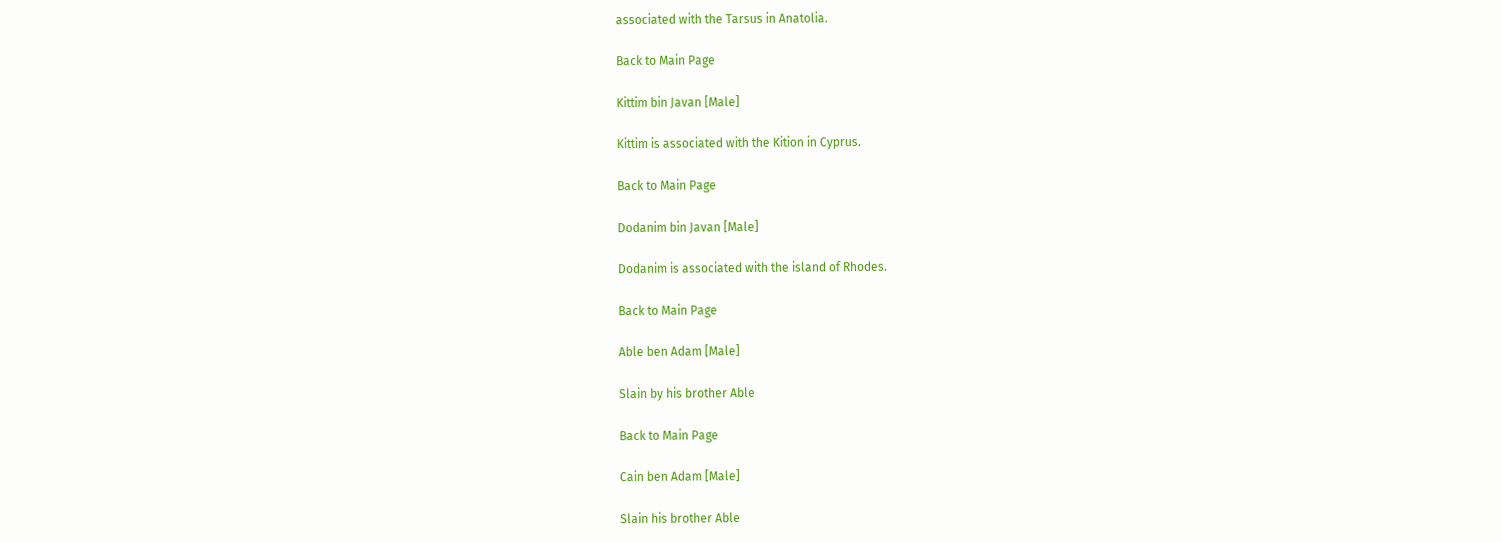associated with the Tarsus in Anatolia.

Back to Main Page

Kittim bin Javan [Male]

Kittim is associated with the Kition in Cyprus.

Back to Main Page

Dodanim bin Javan [Male]

Dodanim is associated with the island of Rhodes.

Back to Main Page

Able ben Adam [Male]

Slain by his brother Able

Back to Main Page

Cain ben Adam [Male]

Slain his brother Able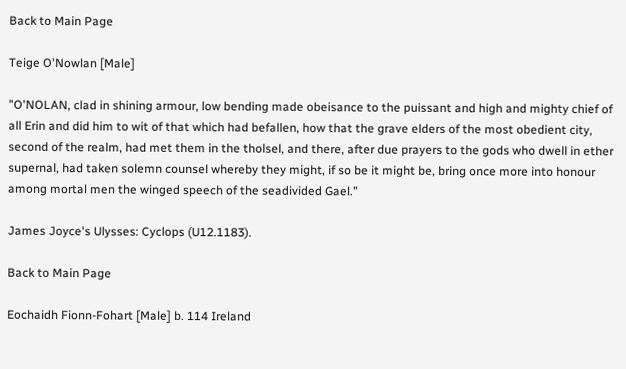Back to Main Page

Teige O'Nowlan [Male]

"O'NOLAN, clad in shining armour, low bending made obeisance to the puissant and high and mighty chief of all Erin and did him to wit of that which had befallen, how that the grave elders of the most obedient city, second of the realm, had met them in the tholsel, and there, after due prayers to the gods who dwell in ether supernal, had taken solemn counsel whereby they might, if so be it might be, bring once more into honour among mortal men the winged speech of the seadivided Gael.”

James Joyce's Ulysses: Cyclops (U12.1183).

Back to Main Page

Eochaidh Fionn-Fohart [Male] b. 114 Ireland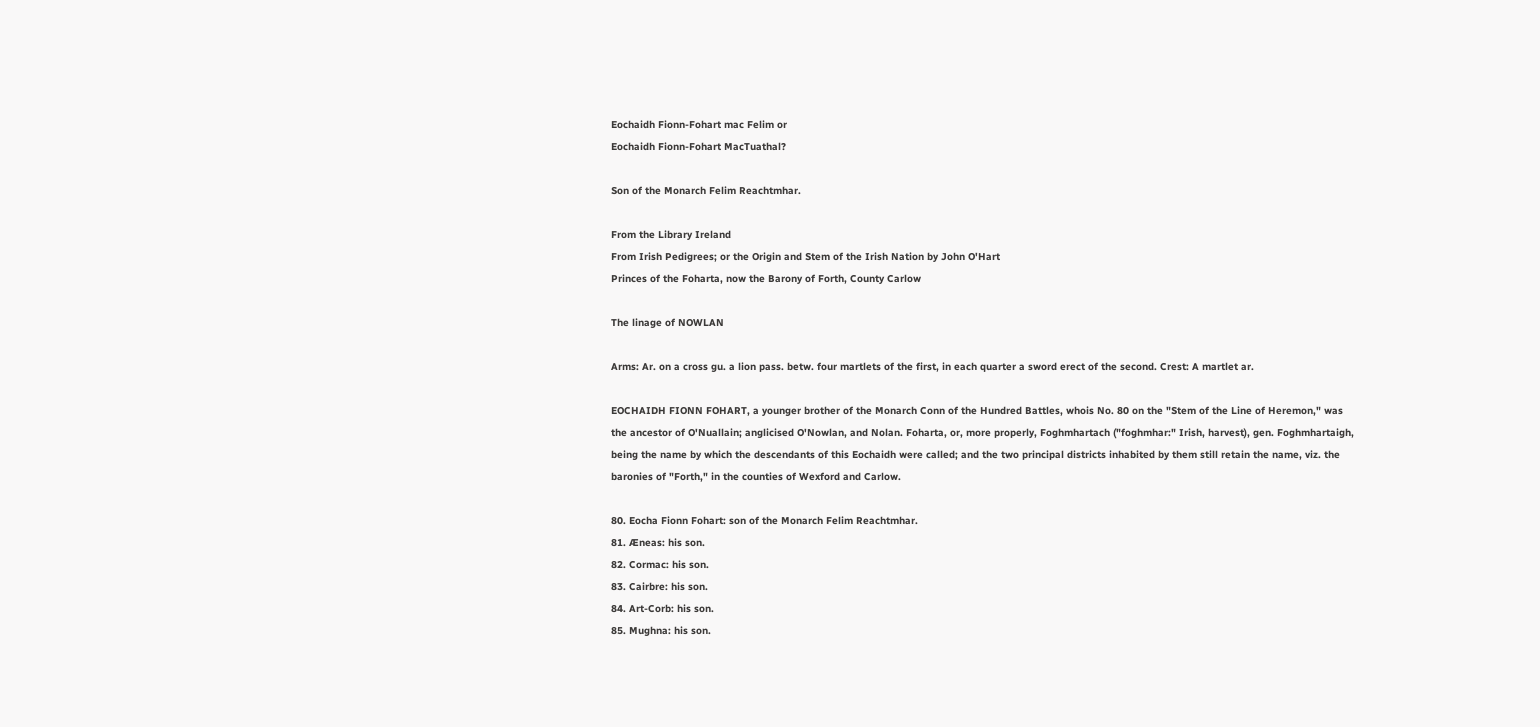Eochaidh Fionn-Fohart mac Felim or
Eochaidh Fionn-Fohart MacTuathal?

Son of the Monarch Felim Reachtmhar.

From the Library Ireland
From Irish Pedigrees; or the Origin and Stem of the Irish Nation by John O'Hart
Princes of the Foharta, now the Barony of Forth, County Carlow

The linage of NOWLAN

Arms: Ar. on a cross gu. a lion pass. betw. four martlets of the first, in each quarter a sword erect of the second. Crest: A martlet ar.

EOCHAIDH FIONN FOHART, a younger brother of the Monarch Conn of the Hundred Battles, whois No. 80 on the "Stem of the Line of Heremon," was the ancestor of O'Nuallain; anglicised O'Nowlan, and Nolan. Foharta, or, more properly, Foghmhartach ("foghmhar:" Irish, harvest), gen. Foghmhartaigh, being the name by which the descendants of this Eochaidh were called; and the two principal districts inhabited by them still retain the name, viz. the baronies of "Forth," in the counties of Wexford and Carlow.

80. Eocha Fionn Fohart: son of the Monarch Felim Reachtmhar.
81. Æneas: his son.
82. Cormac: his son.
83. Cairbre: his son.
84. Art-Corb: his son.
85. Mughna: his son.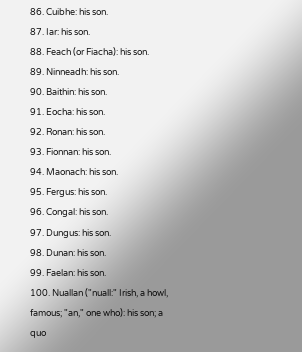86. Cuibhe: his son.
87. Iar: his son.
88. Feach (or Fiacha): his son.
89. Ninneadh: his son.
90. Baithin: his son.
91. Eocha: his son.
92. Ronan: his son.
93. Fionnan: his son.
94. Maonach: his son.
95. Fergus: his son.
96. Congal: his son.
97. Dungus: his son.
98. Dunan: his son.
99. Faelan: his son.
100. Nuallan ("nuall:" Irish, a howl, famous; "an," one who): his son; a quo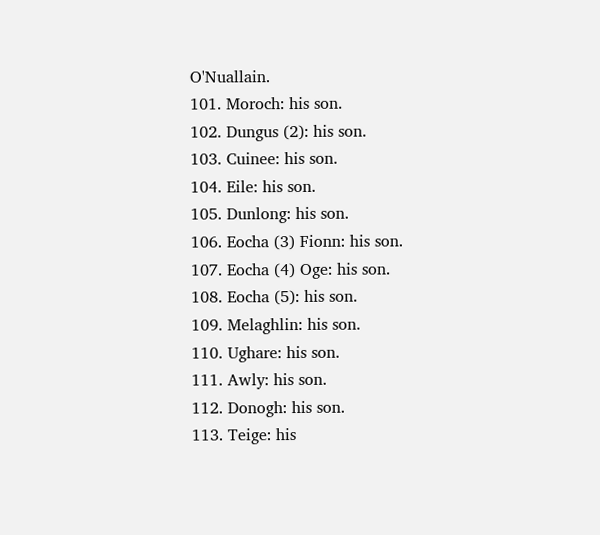O'Nuallain.
101. Moroch: his son.
102. Dungus (2): his son.
103. Cuinee: his son.
104. Eile: his son.
105. Dunlong: his son.
106. Eocha (3) Fionn: his son.
107. Eocha (4) Oge: his son.
108. Eocha (5): his son.
109. Melaghlin: his son.
110. Ughare: his son.
111. Awly: his son.
112. Donogh: his son.
113. Teige: his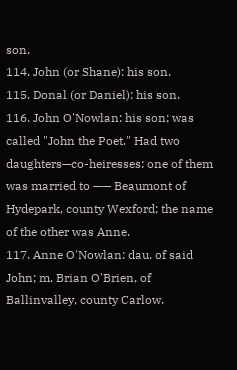son.
114. John (or Shane): his son.
115. Donal (or Daniel): his son.
116. John O'Nowlan: his son; was called "John the Poet." Had two daughters—co-heiresses: one of them was married to —— Beaumont of Hydepark, county Wexford; the name of the other was Anne.
117. Anne O'Nowlan: dau. of said John; m. Brian O'Brien, of Ballinvalley, county Carlow.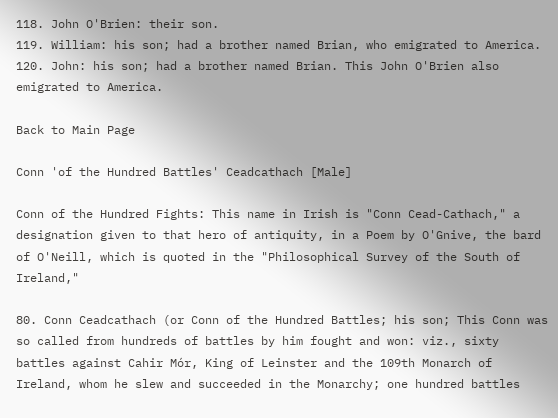118. John O'Brien: their son.
119. William: his son; had a brother named Brian, who emigrated to America.
120. John: his son; had a brother named Brian. This John O'Brien also emigrated to America.

Back to Main Page

Conn 'of the Hundred Battles' Ceadcathach [Male]

Conn of the Hundred Fights: This name in Irish is "Conn Cead-Cathach," a designation given to that hero of antiquity, in a Poem by O'Gnive, the bard of O'Neill, which is quoted in the "Philosophical Survey of the South of Ireland,"

80. Conn Ceadcathach (or Conn of the Hundred Battles; his son; This Conn was so called from hundreds of battles by him fought and won: viz., sixty battles against Cahir Mór, King of Leinster and the 109th Monarch of Ireland, whom he slew and succeeded in the Monarchy; one hundred battles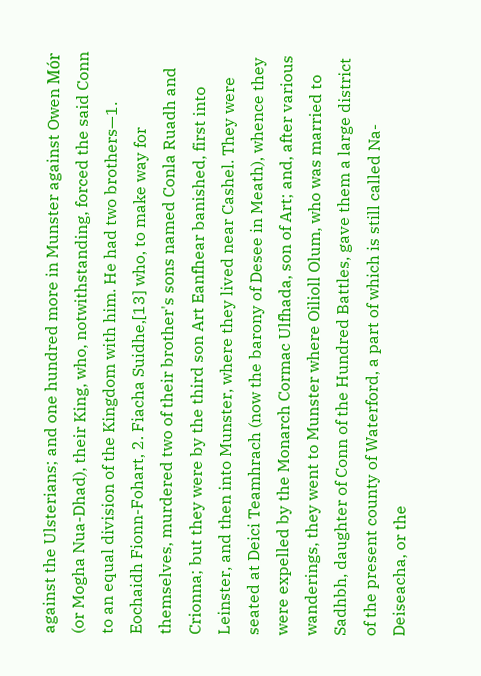against the Ulsterians; and one hundred more in Munster against Owen Mór (or Mogha Nua-Dhad), their King, who, notwithstanding, forced the said Conn to an equal division of the Kingdom with him. He had two brothers—1. Eochaidh Fionn-Fohart, 2. Fiacha Suidhe,[13] who, to make way for themselves, murdered two of their brother's sons named Conla Ruadh and Crionna; but they were by the third son Art Eanfhear banished, first into Leinster, and then into Munster, where they lived near Cashel. They were seated at Deici Teamhrach (now the barony of Desee in Meath), whence they were expelled by the Monarch Cormac Ulfhada, son of Art; and, after various wanderings, they went to Munster where Oilioll Olum, who was married to Sadhbh, daughter of Conn of the Hundred Battles, gave them a large district of the present county of Waterford, a part of which is still called Na-Deiseacha, or the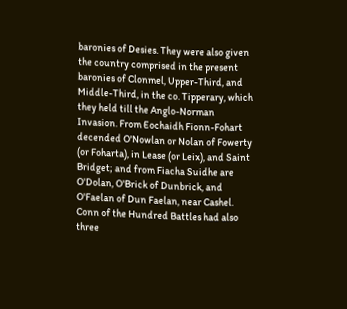baronies of Desies. They were also given the country comprised in the present baronies of Clonmel, Upper-Third, and Middle-Third, in the co. Tipperary, which they held till the Anglo-Norman Invasion. From Eochaidh Fionn-Fohart decended O'Nowlan or Nolan of Fowerty (or Foharta), in Lease (or Leix), and Saint Bridget; and from Fiacha Suidhe are O'Dolan, O'Brick of Dunbrick, and O'Faelan of Dun Faelan, near Cashel. Conn of the Hundred Battles had also three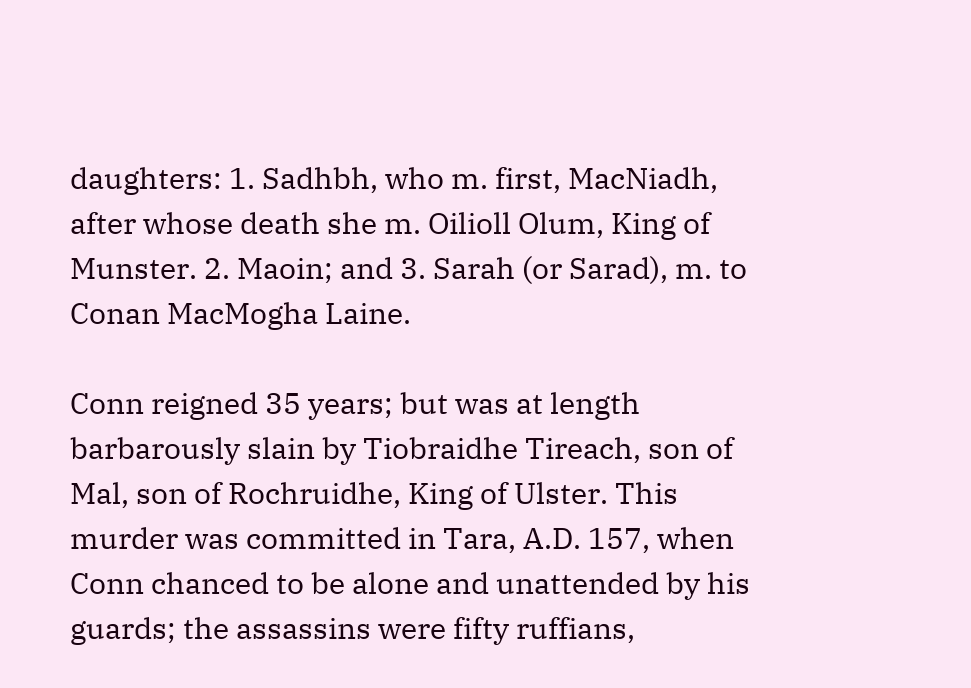daughters: 1. Sadhbh, who m. first, MacNiadh, after whose death she m. Oilioll Olum, King of Munster. 2. Maoin; and 3. Sarah (or Sarad), m. to Conan MacMogha Laine.

Conn reigned 35 years; but was at length barbarously slain by Tiobraidhe Tireach, son of Mal, son of Rochruidhe, King of Ulster. This murder was committed in Tara, A.D. 157, when Conn chanced to be alone and unattended by his guards; the assassins were fifty ruffians,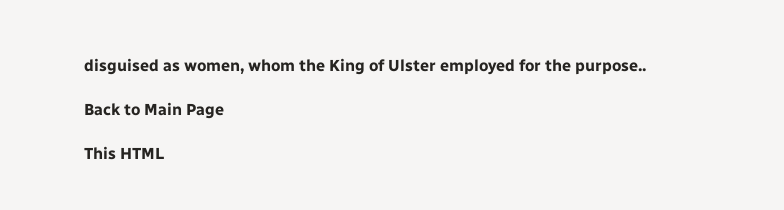disguised as women, whom the King of Ulster employed for the purpose..

Back to Main Page

This HTML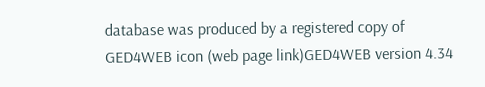database was produced by a registered copy of GED4WEB icon (web page link)GED4WEB version 4.34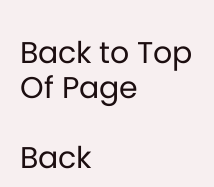Back to Top Of Page

Back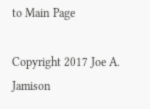to Main Page

Copyright 2017 Joe A. Jamison